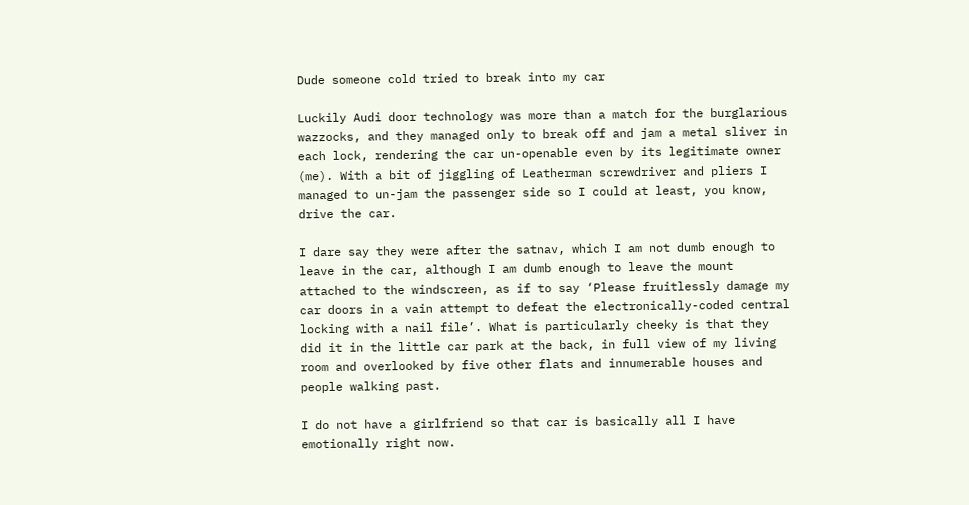Dude someone cold tried to break into my car

Luckily Audi door technology was more than a match for the burglarious wazzocks, and they managed only to break off and jam a metal sliver in each lock, rendering the car un-openable even by its legitimate owner (me). With a bit of jiggling of Leatherman screwdriver and pliers I managed to un-jam the passenger side so I could at least, you know, drive the car.

I dare say they were after the satnav, which I am not dumb enough to leave in the car, although I am dumb enough to leave the mount attached to the windscreen, as if to say ‘Please fruitlessly damage my car doors in a vain attempt to defeat the electronically-coded central locking with a nail file’. What is particularly cheeky is that they did it in the little car park at the back, in full view of my living room and overlooked by five other flats and innumerable houses and people walking past.

I do not have a girlfriend so that car is basically all I have emotionally right now.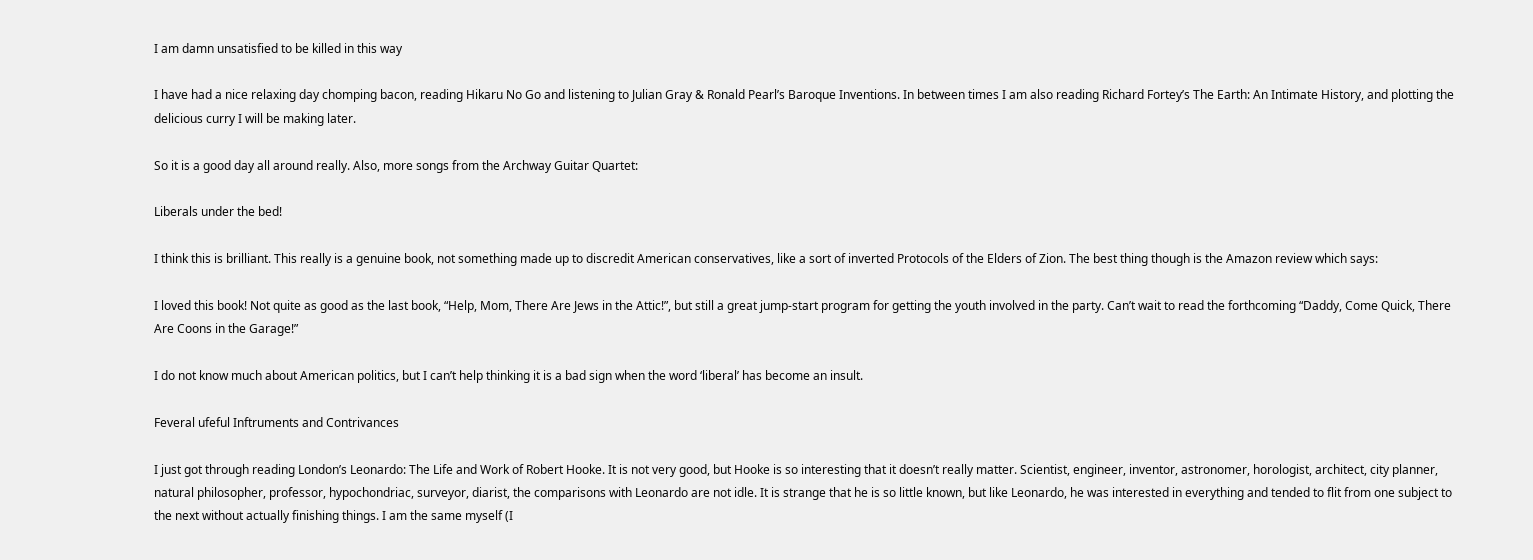I am damn unsatisfied to be killed in this way

I have had a nice relaxing day chomping bacon, reading Hikaru No Go and listening to Julian Gray & Ronald Pearl’s Baroque Inventions. In between times I am also reading Richard Fortey’s The Earth: An Intimate History, and plotting the delicious curry I will be making later.

So it is a good day all around really. Also, more songs from the Archway Guitar Quartet:

Liberals under the bed!

I think this is brilliant. This really is a genuine book, not something made up to discredit American conservatives, like a sort of inverted Protocols of the Elders of Zion. The best thing though is the Amazon review which says:

I loved this book! Not quite as good as the last book, “Help, Mom, There Are Jews in the Attic!”, but still a great jump-start program for getting the youth involved in the party. Can’t wait to read the forthcoming “Daddy, Come Quick, There Are Coons in the Garage!”

I do not know much about American politics, but I can’t help thinking it is a bad sign when the word ‘liberal’ has become an insult.

Feveral ufeful Inftruments and Contrivances

I just got through reading London’s Leonardo: The Life and Work of Robert Hooke. It is not very good, but Hooke is so interesting that it doesn’t really matter. Scientist, engineer, inventor, astronomer, horologist, architect, city planner, natural philosopher, professor, hypochondriac, surveyor, diarist, the comparisons with Leonardo are not idle. It is strange that he is so little known, but like Leonardo, he was interested in everything and tended to flit from one subject to the next without actually finishing things. I am the same myself (I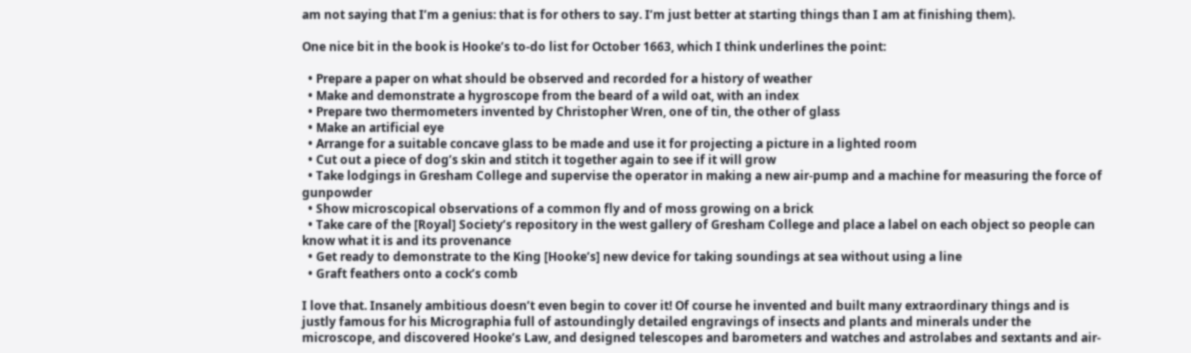am not saying that I’m a genius: that is for others to say. I’m just better at starting things than I am at finishing them).

One nice bit in the book is Hooke’s to-do list for October 1663, which I think underlines the point:

  • Prepare a paper on what should be observed and recorded for a history of weather
  • Make and demonstrate a hygroscope from the beard of a wild oat, with an index
  • Prepare two thermometers invented by Christopher Wren, one of tin, the other of glass
  • Make an artificial eye
  • Arrange for a suitable concave glass to be made and use it for projecting a picture in a lighted room
  • Cut out a piece of dog’s skin and stitch it together again to see if it will grow
  • Take lodgings in Gresham College and supervise the operator in making a new air-pump and a machine for measuring the force of gunpowder
  • Show microscopical observations of a common fly and of moss growing on a brick
  • Take care of the [Royal] Society’s repository in the west gallery of Gresham College and place a label on each object so people can know what it is and its provenance
  • Get ready to demonstrate to the King [Hooke’s] new device for taking soundings at sea without using a line
  • Graft feathers onto a cock’s comb

I love that. Insanely ambitious doesn’t even begin to cover it! Of course he invented and built many extraordinary things and is justly famous for his Micrographia full of astoundingly detailed engravings of insects and plants and minerals under the microscope, and discovered Hooke’s Law, and designed telescopes and barometers and watches and astrolabes and sextants and air-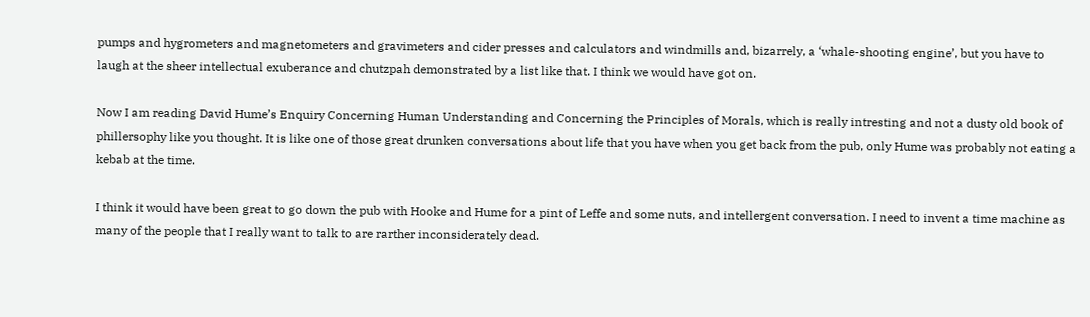pumps and hygrometers and magnetometers and gravimeters and cider presses and calculators and windmills and, bizarrely, a ‘whale-shooting engine’, but you have to laugh at the sheer intellectual exuberance and chutzpah demonstrated by a list like that. I think we would have got on.

Now I am reading David Hume’s Enquiry Concerning Human Understanding and Concerning the Principles of Morals, which is really intresting and not a dusty old book of phillersophy like you thought. It is like one of those great drunken conversations about life that you have when you get back from the pub, only Hume was probably not eating a kebab at the time.

I think it would have been great to go down the pub with Hooke and Hume for a pint of Leffe and some nuts, and intellergent conversation. I need to invent a time machine as many of the people that I really want to talk to are rarther inconsiderately dead.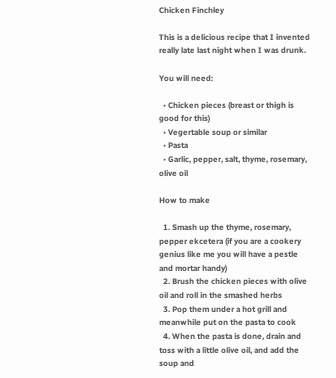Chicken Finchley

This is a delicious recipe that I invented really late last night when I was drunk.

You will need:

  • Chicken pieces (breast or thigh is good for this)
  • Vegertable soup or similar
  • Pasta
  • Garlic, pepper, salt, thyme, rosemary, olive oil

How to make

  1. Smash up the thyme, rosemary, pepper ekcetera (if you are a cookery genius like me you will have a pestle and mortar handy)
  2. Brush the chicken pieces with olive oil and roll in the smashed herbs
  3. Pop them under a hot grill and meanwhile put on the pasta to cook
  4. When the pasta is done, drain and toss with a little olive oil, and add the soup and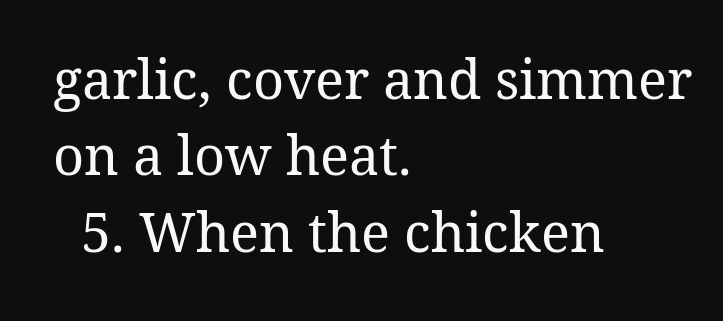garlic, cover and simmer on a low heat.
  5. When the chicken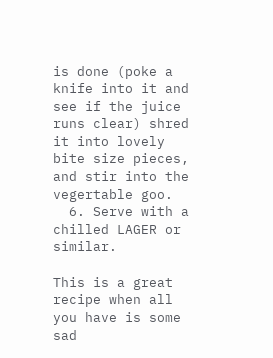is done (poke a knife into it and see if the juice runs clear) shred it into lovely bite size pieces, and stir into the vegertable goo.
  6. Serve with a chilled LAGER or similar.

This is a great recipe when all you have is some sad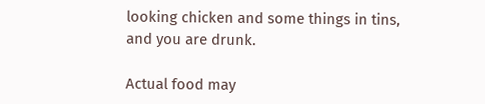looking chicken and some things in tins, and you are drunk.

Actual food may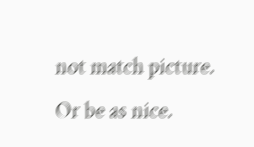not match picture. Or be as nice.